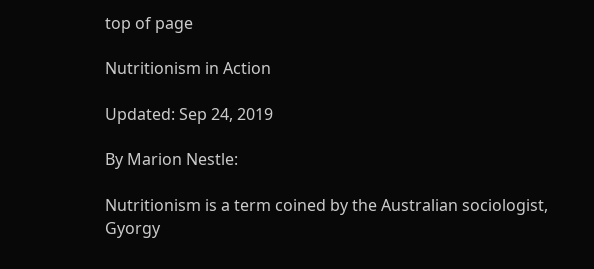top of page

Nutritionism in Action

Updated: Sep 24, 2019

By Marion Nestle:

Nutritionism is a term coined by the Australian sociologist, Gyorgy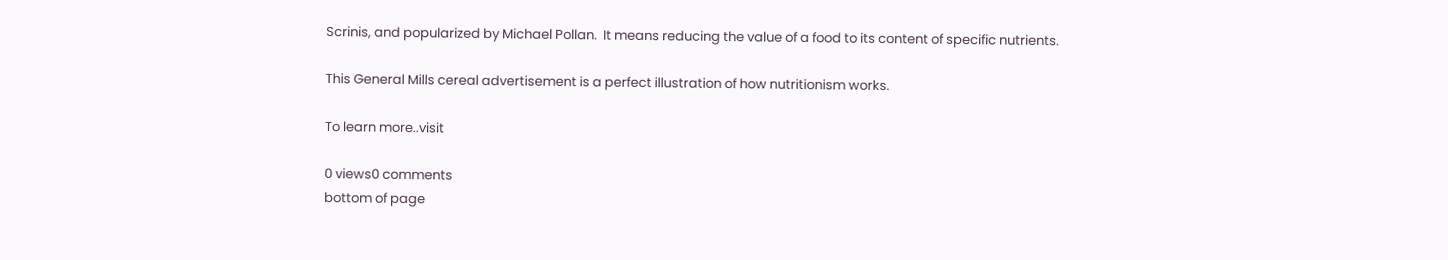Scrinis, and popularized by Michael Pollan.  It means reducing the value of a food to its content of specific nutrients.

This General Mills cereal advertisement is a perfect illustration of how nutritionism works.

To learn more..visit

0 views0 comments
bottom of page